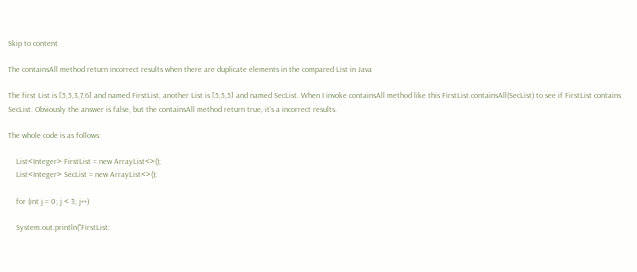Skip to content

The containsAll method return incorrect results when there are duplicate elements in the compared List in Java

The first List is [5,5,3,7,6] and named FirstList, another List is [5,5,5] and named SecList. When I invoke containsAll method like this FirstList.containsAll(SecList) to see if FirstList contains SecList. Obviously the answer is false, but the containsAll method return true, it’s a incorrect results.

The whole code is as follows:

    List<Integer> FirstList = new ArrayList<>();
    List<Integer> SecList = new ArrayList<>();

    for (int j = 0; j < 3; j++)

    System.out.println("FirstList: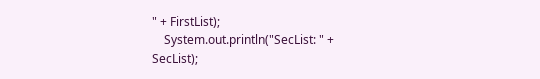" + FirstList);
    System.out.println("SecList: " + SecList);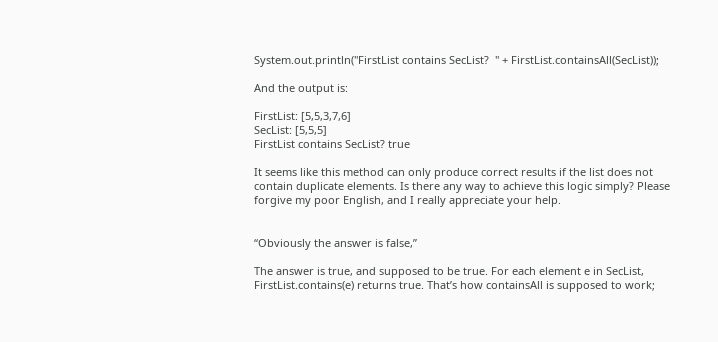System.out.println("FirstList contains SecList?  " + FirstList.containsAll(SecList));

And the output is:

FirstList: [5,5,3,7,6]
SecList: [5,5,5]
FirstList contains SecList? true

It seems like this method can only produce correct results if the list does not contain duplicate elements. Is there any way to achieve this logic simply? Please forgive my poor English, and I really appreciate your help.


“Obviously the answer is false,”

The answer is true, and supposed to be true. For each element e in SecList, FirstList.contains(e) returns true. That’s how containsAll is supposed to work;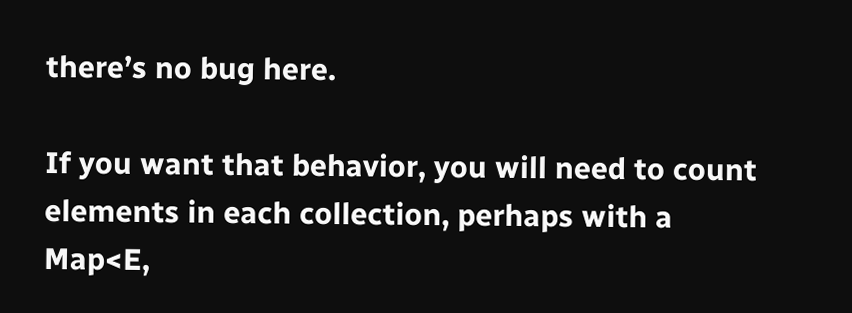there’s no bug here.

If you want that behavior, you will need to count elements in each collection, perhaps with a Map<E,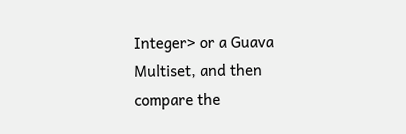Integer> or a Guava Multiset, and then compare the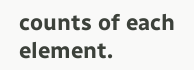counts of each element.